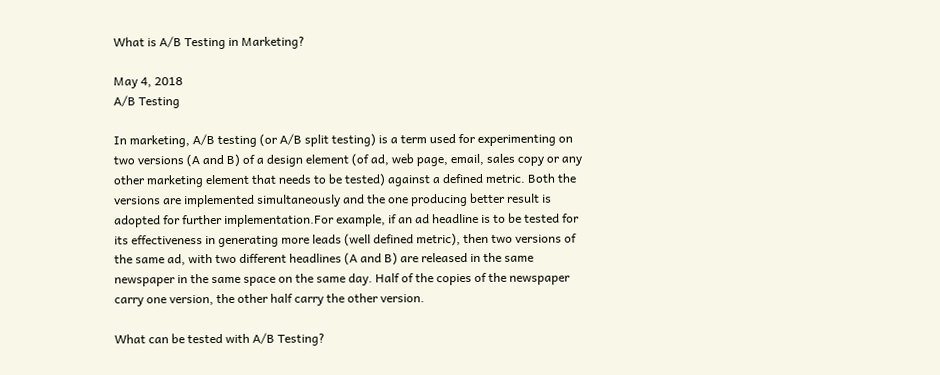What is A/B Testing in Marketing?

May 4, 2018
A/B Testing

In marketing, A/B testing (or A/B split testing) is a term used for experimenting on two versions (A and B) of a design element (of ad, web page, email, sales copy or any other marketing element that needs to be tested) against a defined metric. Both the versions are implemented simultaneously and the one producing better result is adopted for further implementation.For example, if an ad headline is to be tested for its effectiveness in generating more leads (well defined metric), then two versions of the same ad, with two different headlines (A and B) are released in the same newspaper in the same space on the same day. Half of the copies of the newspaper carry one version, the other half carry the other version.

What can be tested with A/B Testing?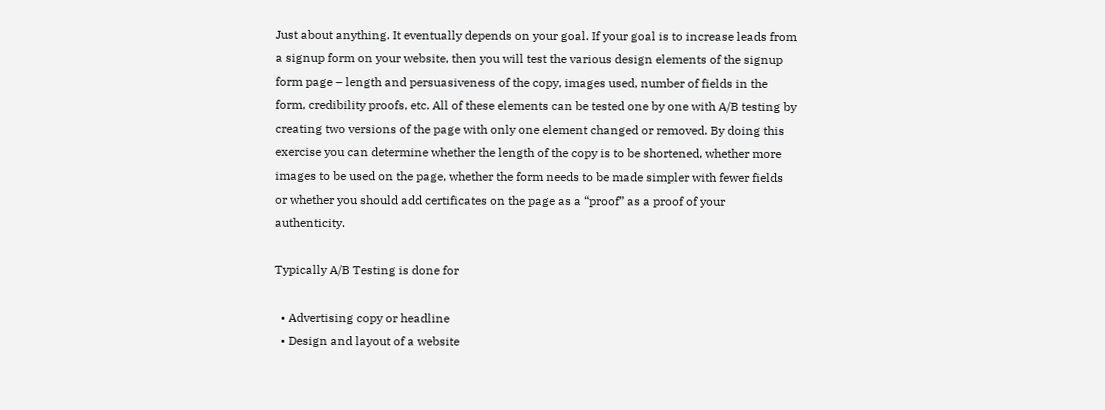Just about anything. It eventually depends on your goal. If your goal is to increase leads from a signup form on your website, then you will test the various design elements of the signup form page – length and persuasiveness of the copy, images used, number of fields in the form, credibility proofs, etc. All of these elements can be tested one by one with A/B testing by creating two versions of the page with only one element changed or removed. By doing this exercise you can determine whether the length of the copy is to be shortened, whether more images to be used on the page, whether the form needs to be made simpler with fewer fields or whether you should add certificates on the page as a “proof” as a proof of your authenticity.

Typically A/B Testing is done for

  • Advertising copy or headline
  • Design and layout of a website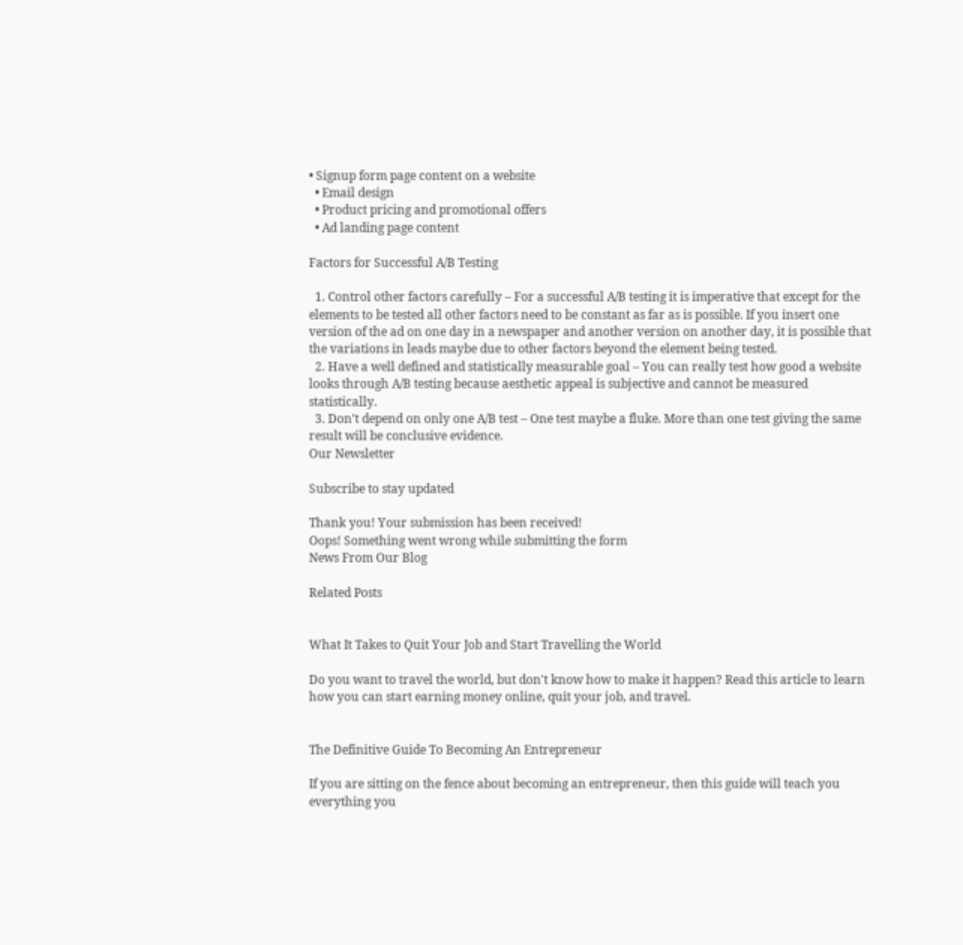• Signup form page content on a website
  • Email design
  • Product pricing and promotional offers
  • Ad landing page content

Factors for Successful A/B Testing

  1. Control other factors carefully – For a successful A/B testing it is imperative that except for the elements to be tested all other factors need to be constant as far as is possible. If you insert one version of the ad on one day in a newspaper and another version on another day, it is possible that the variations in leads maybe due to other factors beyond the element being tested.
  2. Have a well defined and statistically measurable goal – You can really test how good a website looks through A/B testing because aesthetic appeal is subjective and cannot be measured statistically.
  3. Don’t depend on only one A/B test – One test maybe a fluke. More than one test giving the same result will be conclusive evidence.
Our Newsletter

Subscribe to stay updated

Thank you! Your submission has been received!
Oops! Something went wrong while submitting the form
News From Our Blog

Related Posts


What It Takes to Quit Your Job and Start Travelling the World

Do you want to travel the world, but don't know how to make it happen? Read this article to learn how you can start earning money online, quit your job, and travel.


The Definitive Guide To Becoming An Entrepreneur

If you are sitting on the fence about becoming an entrepreneur, then this guide will teach you everything you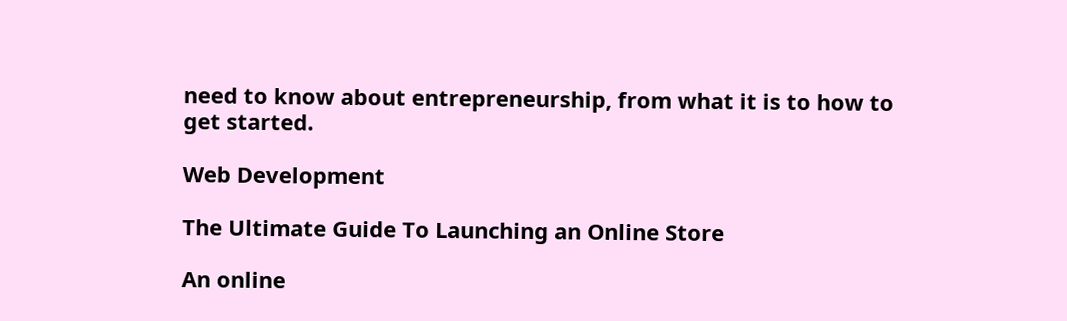need to know about entrepreneurship, from what it is to how to get started.

Web Development

The Ultimate Guide To Launching an Online Store

An online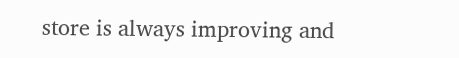store is always improving and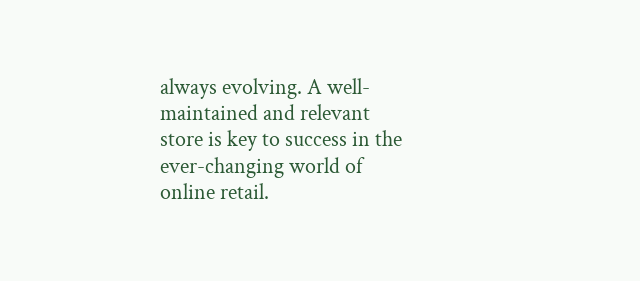always evolving. A well-maintained and relevant store is key to success in the ever-changing world of online retail.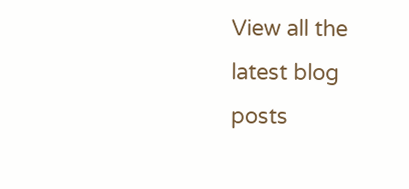View all the latest blog posts